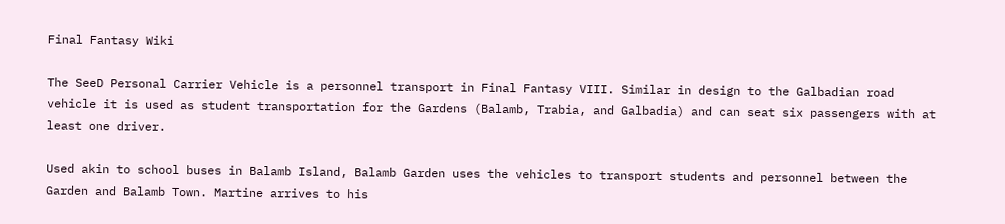Final Fantasy Wiki

The SeeD Personal Carrier Vehicle is a personnel transport in Final Fantasy VIII. Similar in design to the Galbadian road vehicle it is used as student transportation for the Gardens (Balamb, Trabia, and Galbadia) and can seat six passengers with at least one driver.

Used akin to school buses in Balamb Island, Balamb Garden uses the vehicles to transport students and personnel between the Garden and Balamb Town. Martine arrives to his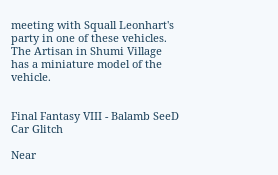meeting with Squall Leonhart's party in one of these vehicles. The Artisan in Shumi Village has a miniature model of the vehicle.


Final Fantasy VIII - Balamb SeeD Car Glitch

Near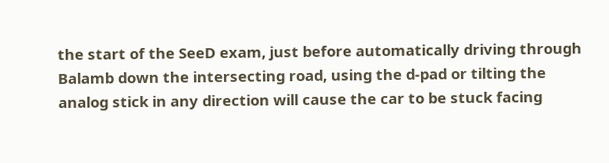the start of the SeeD exam, just before automatically driving through Balamb down the intersecting road, using the d-pad or tilting the analog stick in any direction will cause the car to be stuck facing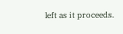left as it proceeds.